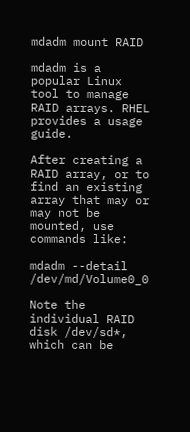mdadm mount RAID

mdadm is a popular Linux tool to manage RAID arrays. RHEL provides a usage guide.

After creating a RAID array, or to find an existing array that may or may not be mounted, use commands like:

mdadm --detail /dev/md/Volume0_0

Note the individual RAID disk /dev/sd*, which can be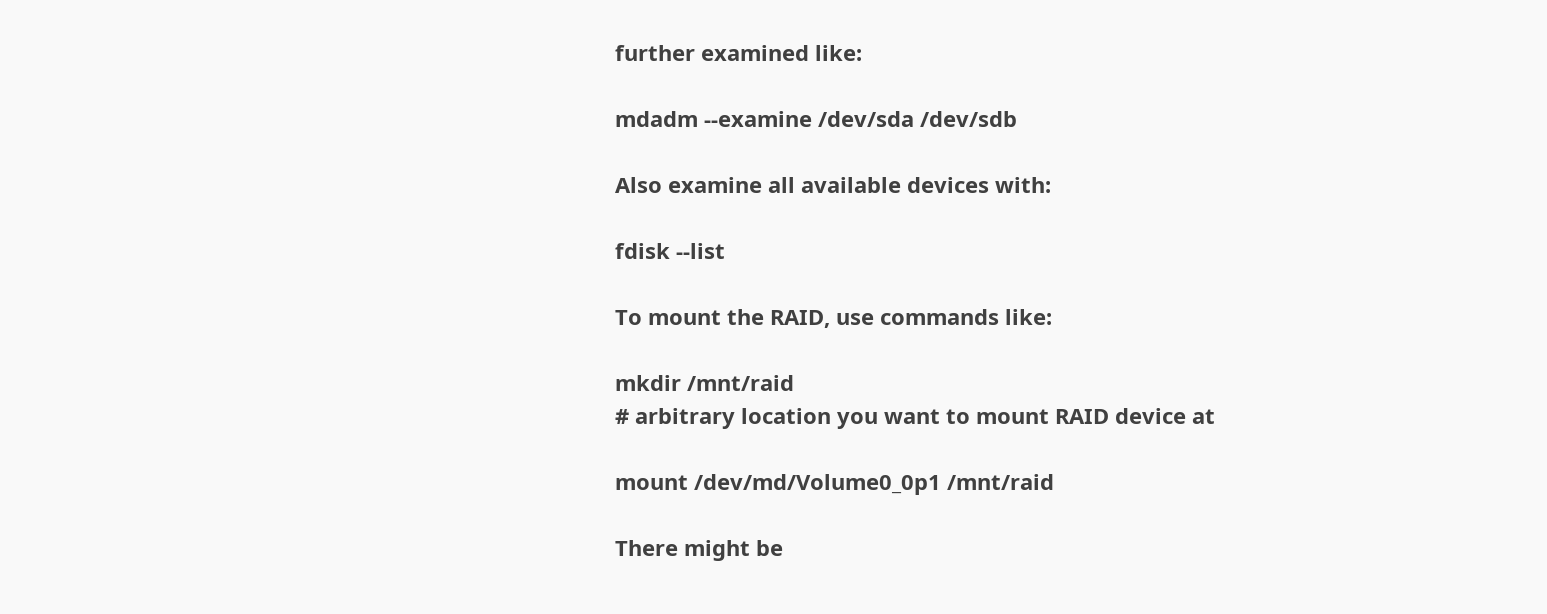further examined like:

mdadm --examine /dev/sda /dev/sdb

Also examine all available devices with:

fdisk --list

To mount the RAID, use commands like:

mkdir /mnt/raid
# arbitrary location you want to mount RAID device at

mount /dev/md/Volume0_0p1 /mnt/raid

There might be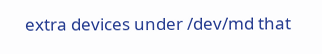extra devices under /dev/md that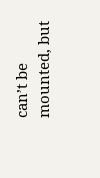can’t be mounted, but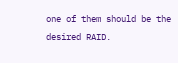one of them should be the desired RAID.